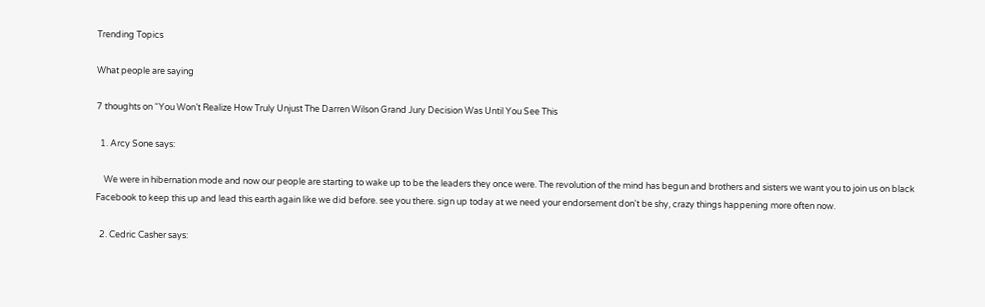Trending Topics

What people are saying

7 thoughts on “You Won’t Realize How Truly Unjust The Darren Wilson Grand Jury Decision Was Until You See This

  1. Arcy Sone says:

    We were in hibernation mode and now our people are starting to wake up to be the leaders they once were. The revolution of the mind has begun and brothers and sisters we want you to join us on black Facebook to keep this up and lead this earth again like we did before. see you there. sign up today at we need your endorsement don't be shy, crazy things happening more often now.

  2. Cedric Casher says: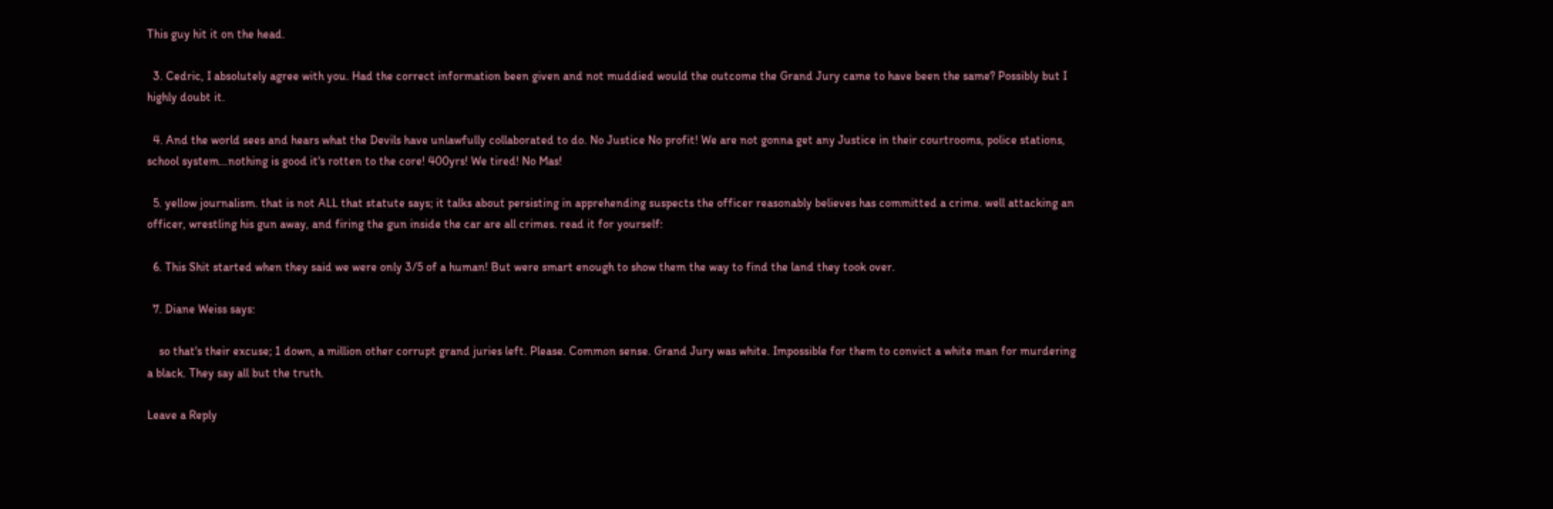This guy hit it on the head.

  3. Cedric, I absolutely agree with you. Had the correct information been given and not muddied would the outcome the Grand Jury came to have been the same? Possibly but I highly doubt it.

  4. And the world sees and hears what the Devils have unlawfully collaborated to do. No Justice No profit! We are not gonna get any Justice in their courtrooms, police stations, school system…nothing is good it's rotten to the core! 400yrs! We tired! No Mas!

  5. yellow journalism. that is not ALL that statute says; it talks about persisting in apprehending suspects the officer reasonably believes has committed a crime. well attacking an officer, wrestling his gun away, and firing the gun inside the car are all crimes. read it for yourself:

  6. This Shit started when they said we were only 3/5 of a human! But were smart enough to show them the way to find the land they took over.

  7. Diane Weiss says:

    so that's their excuse; 1 down, a million other corrupt grand juries left. Please. Common sense. Grand Jury was white. Impossible for them to convict a white man for murdering a black. They say all but the truth.

Leave a Reply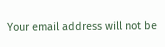Your email address will not be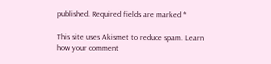published. Required fields are marked *

This site uses Akismet to reduce spam. Learn how your comment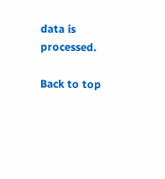data is processed.

Back to top